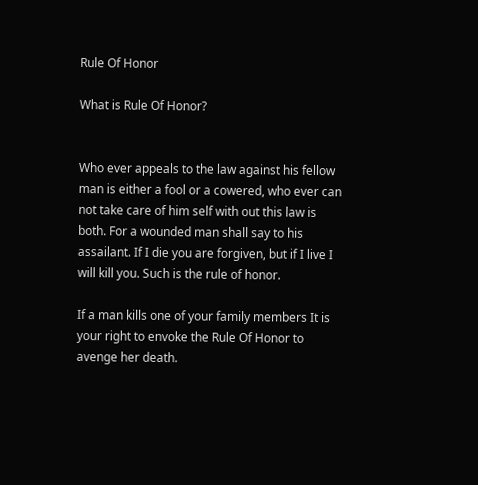Rule Of Honor

What is Rule Of Honor?


Who ever appeals to the law against his fellow man is either a fool or a cowered, who ever can not take care of him self with out this law is both. For a wounded man shall say to his assailant. If I die you are forgiven, but if I live I will kill you. Such is the rule of honor.

If a man kills one of your family members It is your right to envoke the Rule Of Honor to avenge her death.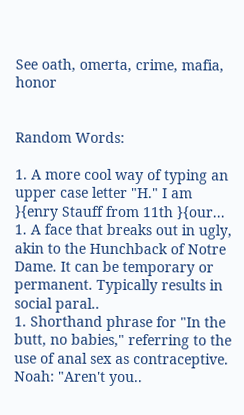See oath, omerta, crime, mafia, honor


Random Words:

1. A more cool way of typing an upper case letter "H." I am }{enry Stauff from 11th }{our...
1. A face that breaks out in ugly, akin to the Hunchback of Notre Dame. It can be temporary or permanent. Typically results in social paral..
1. Shorthand phrase for "In the butt, no babies," referring to the use of anal sex as contraceptive. Noah: "Aren't you..